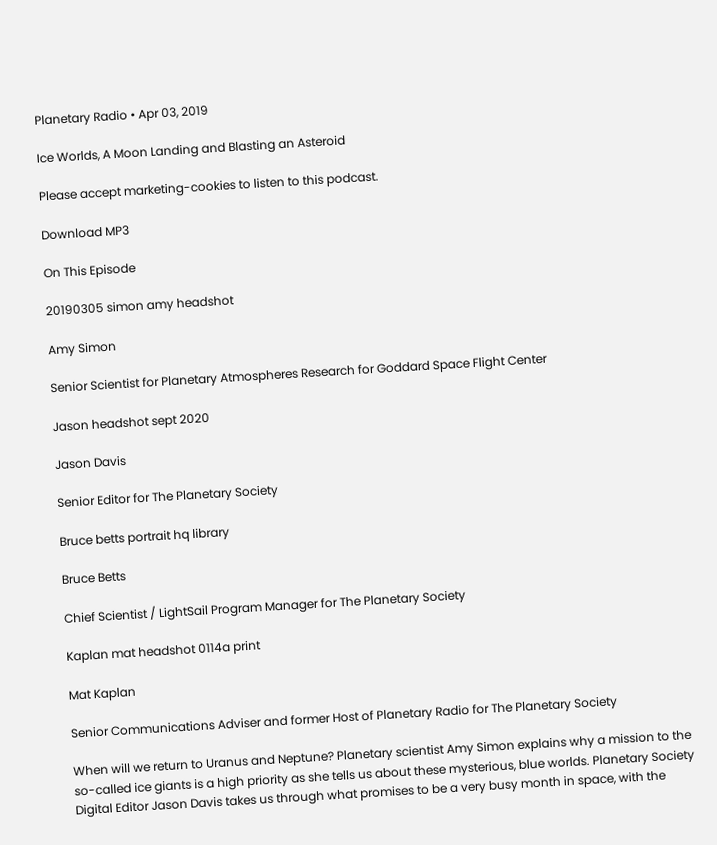Planetary Radio • Apr 03, 2019

Ice Worlds, A Moon Landing and Blasting an Asteroid

Please accept marketing-cookies to listen to this podcast.

Download MP3

On This Episode

20190305 simon amy headshot

Amy Simon

Senior Scientist for Planetary Atmospheres Research for Goddard Space Flight Center

Jason headshot sept 2020

Jason Davis

Senior Editor for The Planetary Society

Bruce betts portrait hq library

Bruce Betts

Chief Scientist / LightSail Program Manager for The Planetary Society

Kaplan mat headshot 0114a print

Mat Kaplan

Senior Communications Adviser and former Host of Planetary Radio for The Planetary Society

When will we return to Uranus and Neptune? Planetary scientist Amy Simon explains why a mission to the so-called ice giants is a high priority as she tells us about these mysterious, blue worlds. Planetary Society Digital Editor Jason Davis takes us through what promises to be a very busy month in space, with the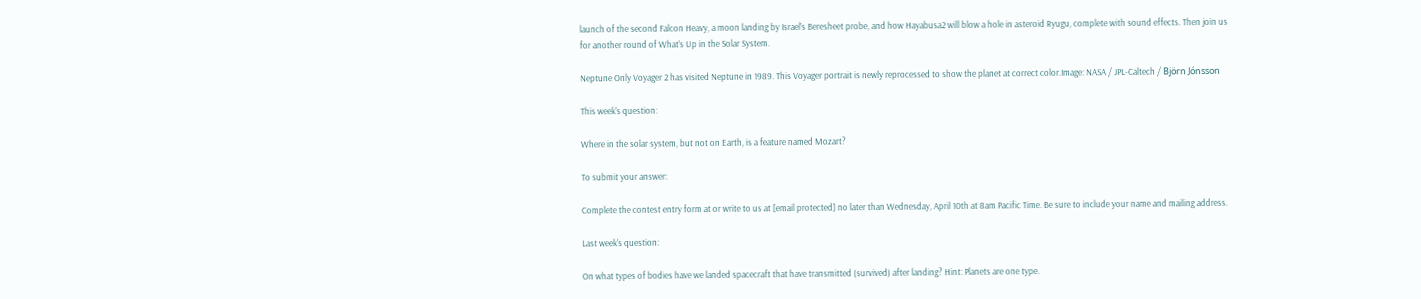launch of the second Falcon Heavy, a moon landing by Israel’s Beresheet probe, and how Hayabusa2 will blow a hole in asteroid Ryugu, complete with sound effects. Then join us for another round of What’s Up in the Solar System.

Neptune Only Voyager 2 has visited Neptune in 1989. This Voyager portrait is newly reprocessed to show the planet at correct color.Image: NASA / JPL-Caltech / Björn Jónsson

This week's question:

Where in the solar system, but not on Earth, is a feature named Mozart?

To submit your answer:

Complete the contest entry form at or write to us at [email protected] no later than Wednesday, April 10th at 8am Pacific Time. Be sure to include your name and mailing address.

Last week's question:

On what types of bodies have we landed spacecraft that have transmitted (survived) after landing? Hint: Planets are one type.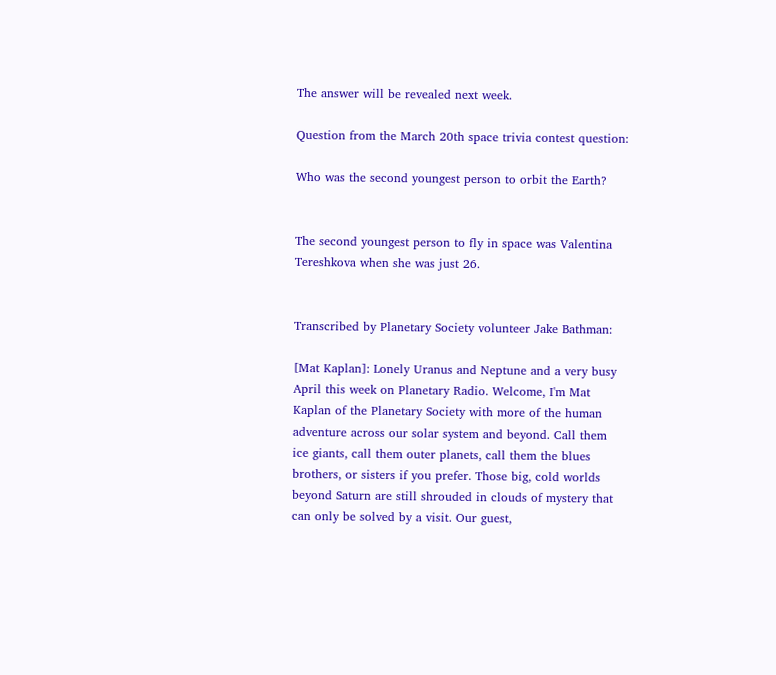The answer will be revealed next week.

Question from the March 20th space trivia contest question:

Who was the second youngest person to orbit the Earth?


The second youngest person to fly in space was Valentina Tereshkova when she was just 26.


Transcribed by Planetary Society volunteer Jake Bathman:

[Mat Kaplan]: Lonely Uranus and Neptune and a very busy April this week on Planetary Radio. Welcome, I'm Mat Kaplan of the Planetary Society with more of the human adventure across our solar system and beyond. Call them ice giants, call them outer planets, call them the blues brothers, or sisters if you prefer. Those big, cold worlds beyond Saturn are still shrouded in clouds of mystery that can only be solved by a visit. Our guest,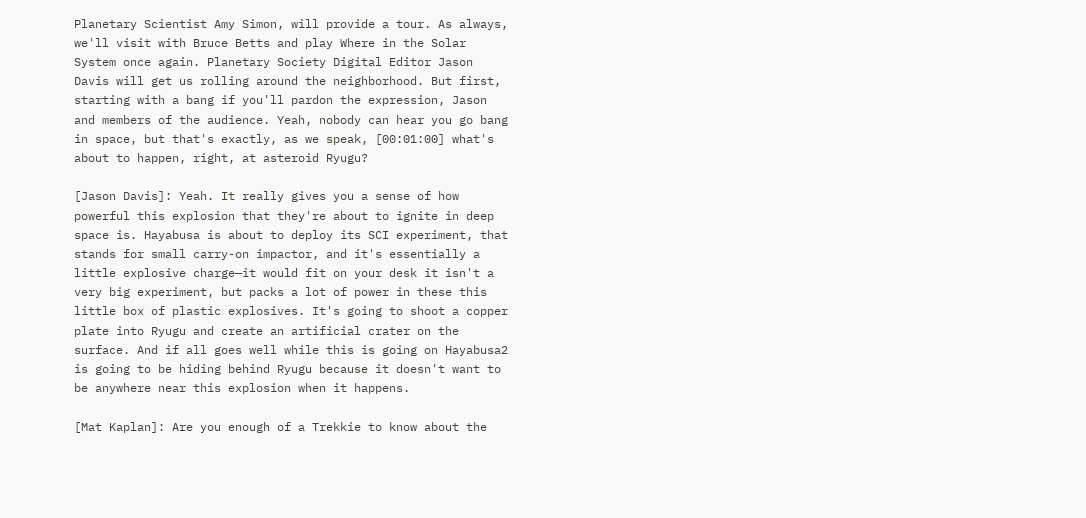Planetary Scientist Amy Simon, will provide a tour. As always, we'll visit with Bruce Betts and play Where in the Solar System once again. Planetary Society Digital Editor Jason Davis will get us rolling around the neighborhood. But first, starting with a bang if you'll pardon the expression, Jason and members of the audience. Yeah, nobody can hear you go bang in space, but that's exactly, as we speak, [00:01:00] what's about to happen, right, at asteroid Ryugu?

[Jason Davis]: Yeah. It really gives you a sense of how powerful this explosion that they're about to ignite in deep space is. Hayabusa is about to deploy its SCI experiment, that stands for small carry-on impactor, and it's essentially a little explosive charge—it would fit on your desk it isn't a very big experiment, but packs a lot of power in these this little box of plastic explosives. It's going to shoot a copper plate into Ryugu and create an artificial crater on the surface. And if all goes well while this is going on Hayabusa2 is going to be hiding behind Ryugu because it doesn't want to be anywhere near this explosion when it happens.

[Mat Kaplan]: Are you enough of a Trekkie to know about the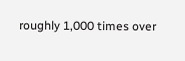roughly 1,000 times over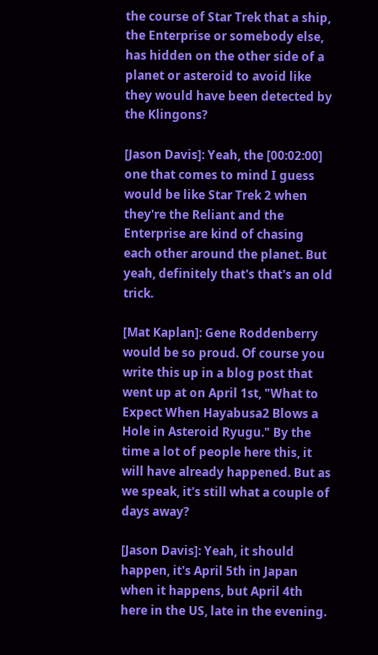the course of Star Trek that a ship, the Enterprise or somebody else, has hidden on the other side of a planet or asteroid to avoid like they would have been detected by the Klingons?

[Jason Davis]: Yeah, the [00:02:00] one that comes to mind I guess would be like Star Trek 2 when they're the Reliant and the Enterprise are kind of chasing each other around the planet. But yeah, definitely that's that's an old trick.

[Mat Kaplan]: Gene Roddenberry would be so proud. Of course you write this up in a blog post that went up at on April 1st, "What to Expect When Hayabusa2 Blows a Hole in Asteroid Ryugu." By the time a lot of people here this, it will have already happened. But as we speak, it's still what a couple of days away?

[Jason Davis]: Yeah, it should happen, it's April 5th in Japan when it happens, but April 4th here in the US, late in the evening.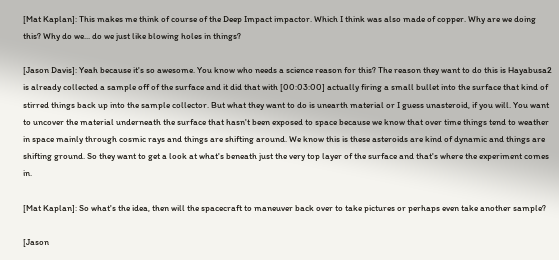[Mat Kaplan]: This makes me think of course of the Deep Impact impactor. Which I think was also made of copper. Why are we doing this? Why do we... do we just like blowing holes in things?

[Jason Davis]: Yeah because it's so awesome. You know who needs a science reason for this? The reason they want to do this is Hayabusa2 is already collected a sample off of the surface and it did that with [00:03:00] actually firing a small bullet into the surface that kind of stirred things back up into the sample collector. But what they want to do is unearth material or I guess unasteroid, if you will. You want to uncover the material underneath the surface that hasn't been exposed to space because we know that over time things tend to weather in space mainly through cosmic rays and things are shifting around. We know this is these asteroids are kind of dynamic and things are shifting ground. So they want to get a look at what's beneath just the very top layer of the surface and that's where the experiment comes in.

[Mat Kaplan]: So what's the idea, then will the spacecraft to maneuver back over to take pictures or perhaps even take another sample?

[Jason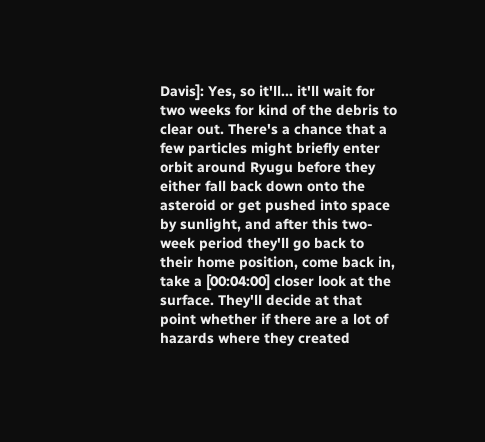Davis]: Yes, so it'll... it'll wait for two weeks for kind of the debris to clear out. There's a chance that a few particles might briefly enter orbit around Ryugu before they either fall back down onto the asteroid or get pushed into space by sunlight, and after this two-week period they'll go back to their home position, come back in, take a [00:04:00] closer look at the surface. They'll decide at that point whether if there are a lot of hazards where they created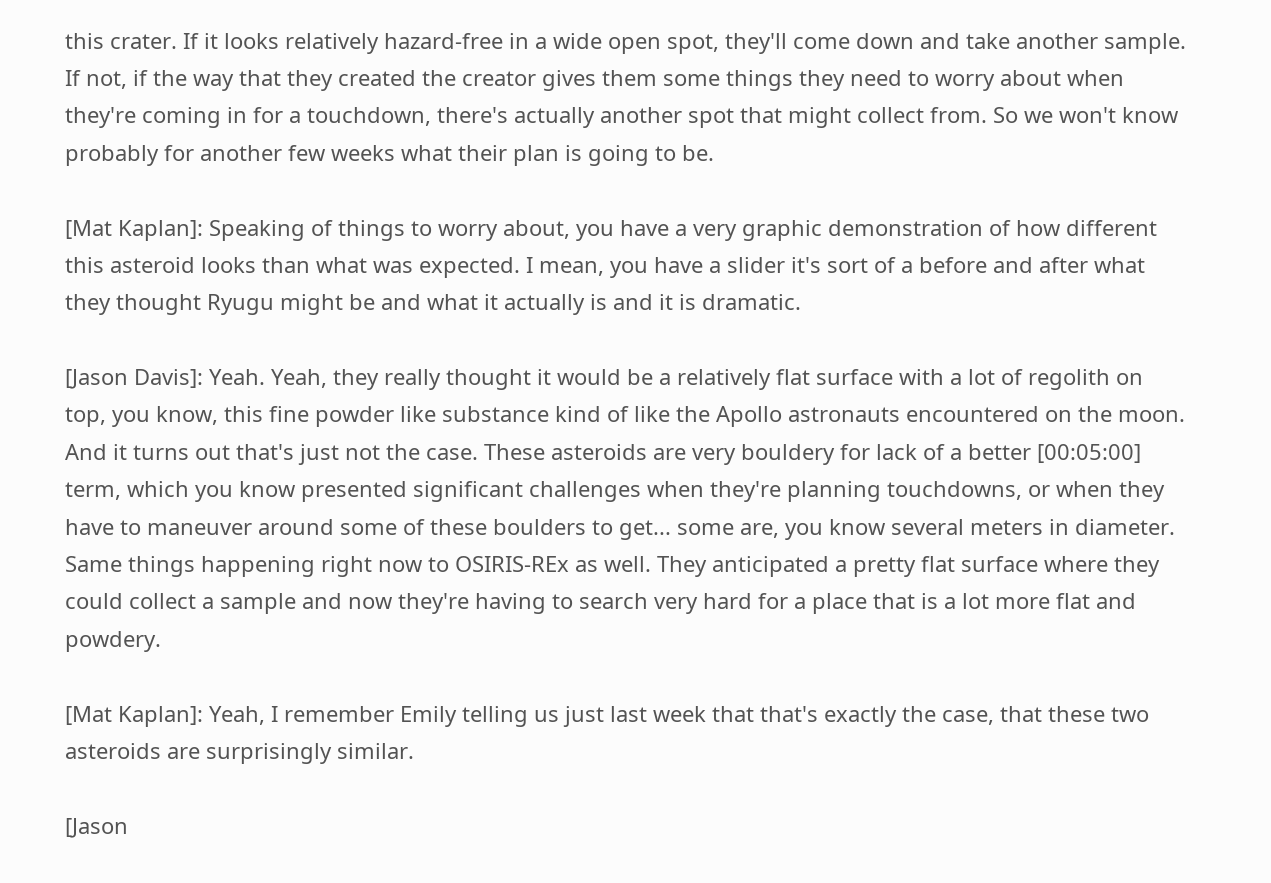this crater. If it looks relatively hazard-free in a wide open spot, they'll come down and take another sample. If not, if the way that they created the creator gives them some things they need to worry about when they're coming in for a touchdown, there's actually another spot that might collect from. So we won't know probably for another few weeks what their plan is going to be.

[Mat Kaplan]: Speaking of things to worry about, you have a very graphic demonstration of how different this asteroid looks than what was expected. I mean, you have a slider it's sort of a before and after what they thought Ryugu might be and what it actually is and it is dramatic.

[Jason Davis]: Yeah. Yeah, they really thought it would be a relatively flat surface with a lot of regolith on top, you know, this fine powder like substance kind of like the Apollo astronauts encountered on the moon. And it turns out that's just not the case. These asteroids are very bouldery for lack of a better [00:05:00] term, which you know presented significant challenges when they're planning touchdowns, or when they have to maneuver around some of these boulders to get... some are, you know several meters in diameter. Same things happening right now to OSIRIS-REx as well. They anticipated a pretty flat surface where they could collect a sample and now they're having to search very hard for a place that is a lot more flat and powdery.

[Mat Kaplan]: Yeah, I remember Emily telling us just last week that that's exactly the case, that these two asteroids are surprisingly similar.

[Jason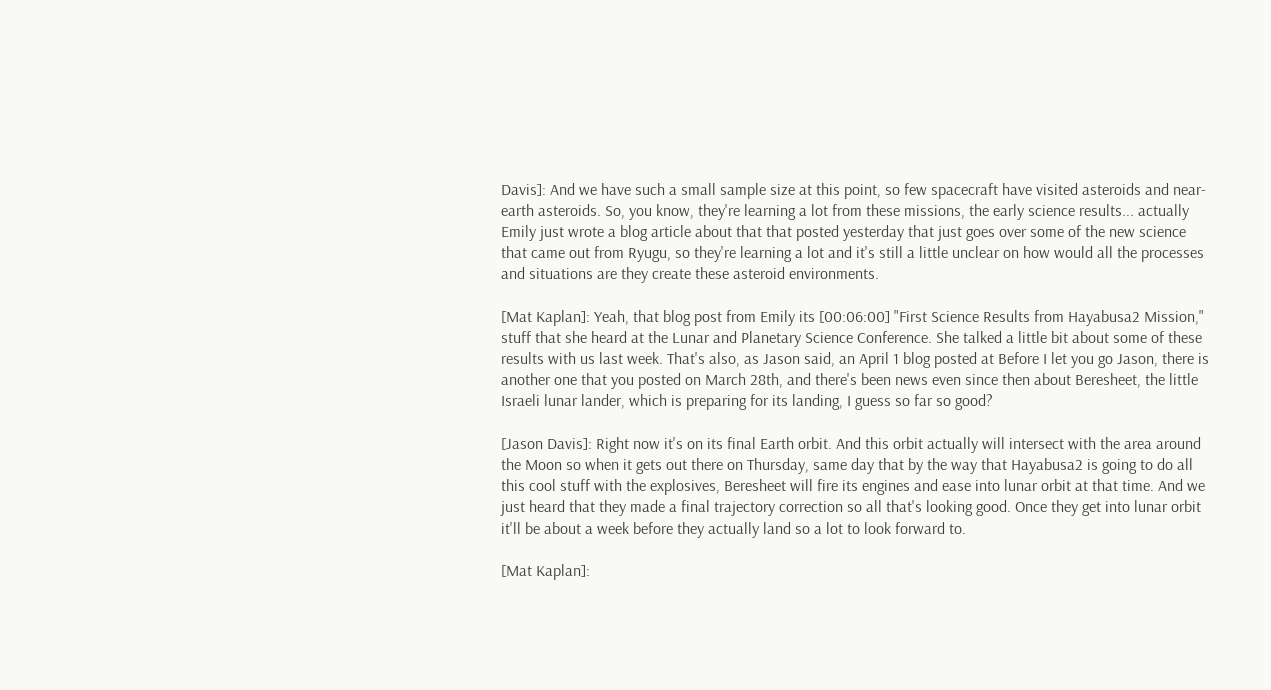Davis]: And we have such a small sample size at this point, so few spacecraft have visited asteroids and near-earth asteroids. So, you know, they're learning a lot from these missions, the early science results... actually Emily just wrote a blog article about that that posted yesterday that just goes over some of the new science that came out from Ryugu, so they're learning a lot and it's still a little unclear on how would all the processes and situations are they create these asteroid environments.

[Mat Kaplan]: Yeah, that blog post from Emily its [00:06:00] "First Science Results from Hayabusa2 Mission," stuff that she heard at the Lunar and Planetary Science Conference. She talked a little bit about some of these results with us last week. That's also, as Jason said, an April 1 blog posted at Before I let you go Jason, there is another one that you posted on March 28th, and there's been news even since then about Beresheet, the little Israeli lunar lander, which is preparing for its landing, I guess so far so good?

[Jason Davis]: Right now it's on its final Earth orbit. And this orbit actually will intersect with the area around the Moon so when it gets out there on Thursday, same day that by the way that Hayabusa2 is going to do all this cool stuff with the explosives, Beresheet will fire its engines and ease into lunar orbit at that time. And we just heard that they made a final trajectory correction so all that's looking good. Once they get into lunar orbit it'll be about a week before they actually land so a lot to look forward to.

[Mat Kaplan]: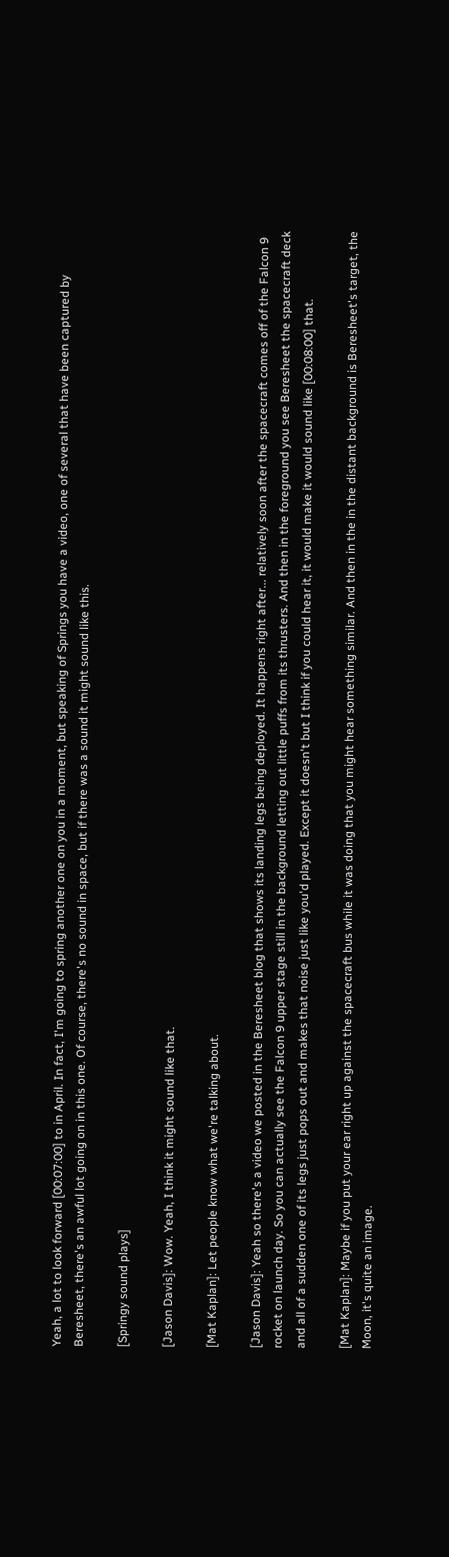Yeah, a lot to look forward [00:07:00] to in April. In fact, I'm going to spring another one on you in a moment, but speaking of Springs you have a video, one of several that have been captured by Beresheet, there's an awful lot going on in this one. Of course, there's no sound in space, but if there was a sound it might sound like this.

[Springy sound plays]

[Jason Davis]: Wow. Yeah, I think it might sound like that.

[Mat Kaplan]: Let people know what we're talking about.

[Jason Davis]: Yeah so there's a video we posted in the Beresheet blog that shows its landing legs being deployed. It happens right after... relatively soon after the spacecraft comes off of the Falcon 9 rocket on launch day. So you can actually see the Falcon 9 upper stage still in the background letting out little puffs from its thrusters. And then in the foreground you see Beresheet the spacecraft deck and all of a sudden one of its legs just pops out and makes that noise just like you'd played. Except it doesn't but I think if you could hear it, it would make it would sound like [00:08:00] that.

[Mat Kaplan]: Maybe if you put your ear right up against the spacecraft bus while it was doing that you might hear something similar. And then in the in the distant background is Beresheet's target, the Moon, it's quite an image.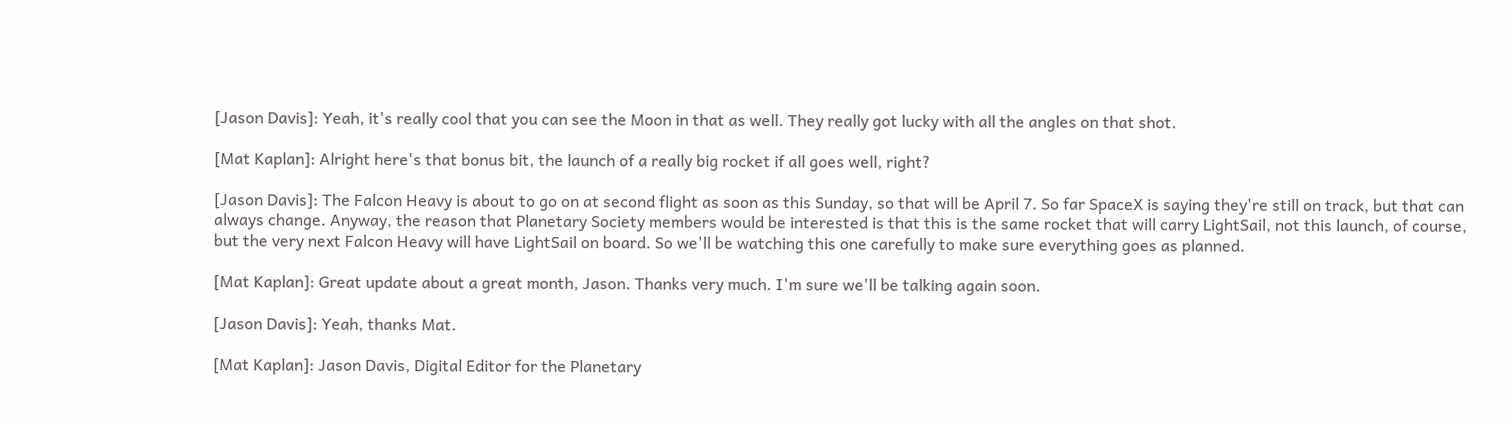[Jason Davis]: Yeah, it's really cool that you can see the Moon in that as well. They really got lucky with all the angles on that shot.

[Mat Kaplan]: Alright here's that bonus bit, the launch of a really big rocket if all goes well, right?

[Jason Davis]: The Falcon Heavy is about to go on at second flight as soon as this Sunday, so that will be April 7. So far SpaceX is saying they're still on track, but that can always change. Anyway, the reason that Planetary Society members would be interested is that this is the same rocket that will carry LightSail, not this launch, of course, but the very next Falcon Heavy will have LightSail on board. So we'll be watching this one carefully to make sure everything goes as planned.

[Mat Kaplan]: Great update about a great month, Jason. Thanks very much. I'm sure we'll be talking again soon.

[Jason Davis]: Yeah, thanks Mat.

[Mat Kaplan]: Jason Davis, Digital Editor for the Planetary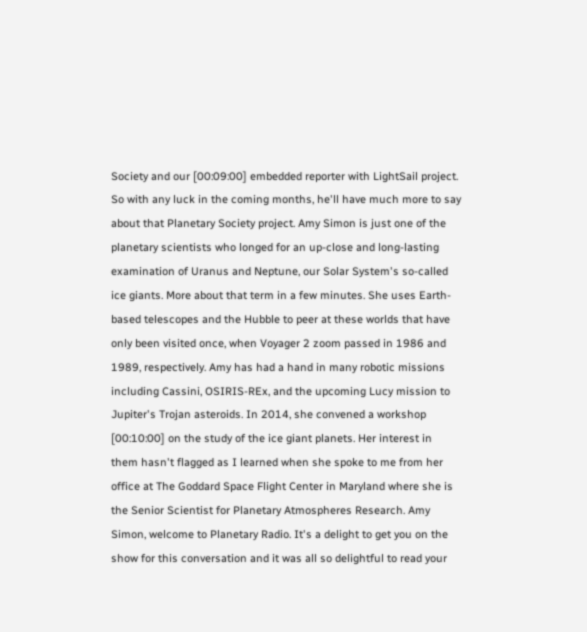Society and our [00:09:00] embedded reporter with LightSail project. So with any luck in the coming months, he'll have much more to say about that Planetary Society project. Amy Simon is just one of the planetary scientists who longed for an up-close and long-lasting examination of Uranus and Neptune, our Solar System's so-called ice giants. More about that term in a few minutes. She uses Earth-based telescopes and the Hubble to peer at these worlds that have only been visited once, when Voyager 2 zoom passed in 1986 and 1989, respectively. Amy has had a hand in many robotic missions including Cassini, OSIRIS-REx, and the upcoming Lucy mission to Jupiter's Trojan asteroids. In 2014, she convened a workshop [00:10:00] on the study of the ice giant planets. Her interest in them hasn't flagged as I learned when she spoke to me from her office at The Goddard Space Flight Center in Maryland where she is the Senior Scientist for Planetary Atmospheres Research. Amy Simon, welcome to Planetary Radio. It's a delight to get you on the show for this conversation and it was all so delightful to read your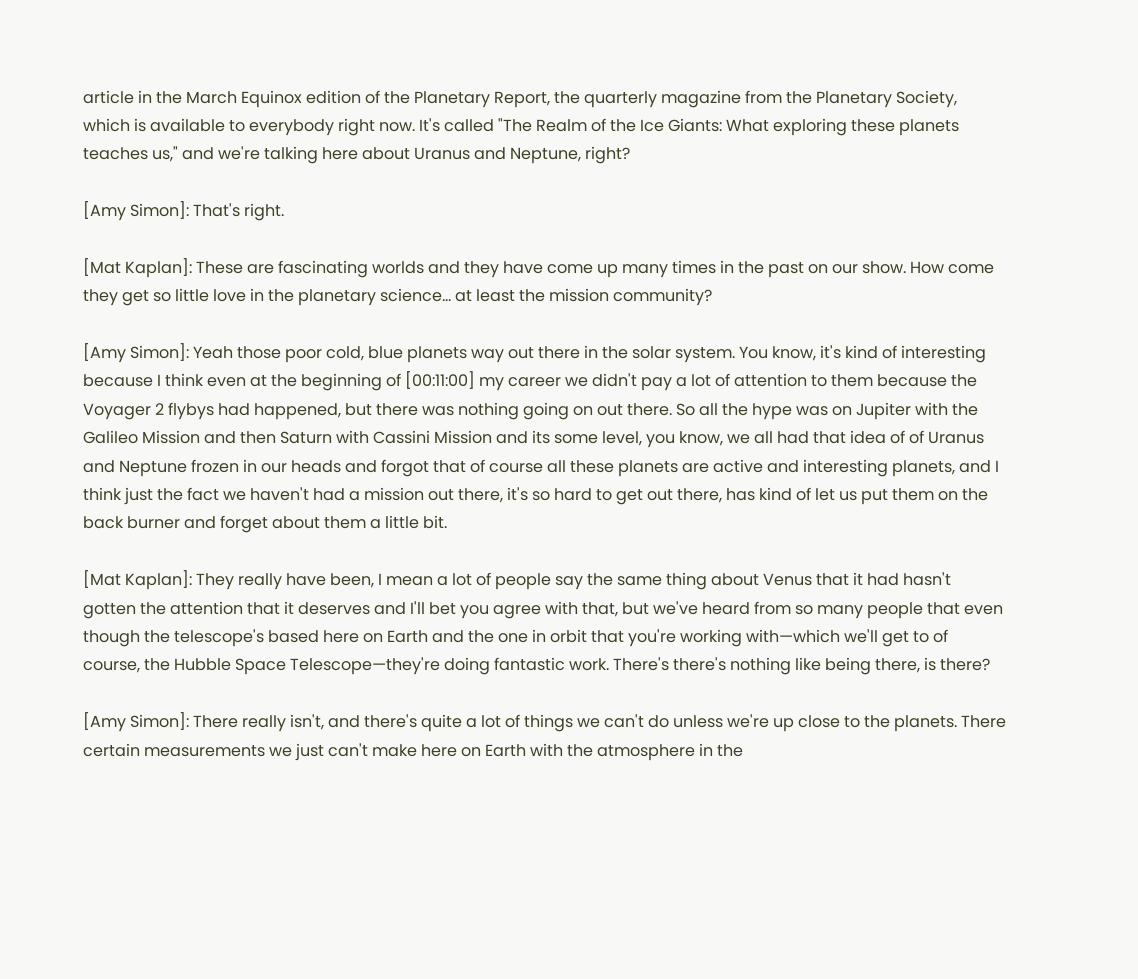article in the March Equinox edition of the Planetary Report, the quarterly magazine from the Planetary Society, which is available to everybody right now. It's called "The Realm of the Ice Giants: What exploring these planets teaches us," and we're talking here about Uranus and Neptune, right?

[Amy Simon]: That's right.

[Mat Kaplan]: These are fascinating worlds and they have come up many times in the past on our show. How come they get so little love in the planetary science... at least the mission community?

[Amy Simon]: Yeah those poor cold, blue planets way out there in the solar system. You know, it's kind of interesting because I think even at the beginning of [00:11:00] my career we didn't pay a lot of attention to them because the Voyager 2 flybys had happened, but there was nothing going on out there. So all the hype was on Jupiter with the Galileo Mission and then Saturn with Cassini Mission and its some level, you know, we all had that idea of of Uranus and Neptune frozen in our heads and forgot that of course all these planets are active and interesting planets, and I think just the fact we haven't had a mission out there, it's so hard to get out there, has kind of let us put them on the back burner and forget about them a little bit.

[Mat Kaplan]: They really have been, I mean a lot of people say the same thing about Venus that it had hasn't gotten the attention that it deserves and I'll bet you agree with that, but we've heard from so many people that even though the telescope's based here on Earth and the one in orbit that you're working with—which we'll get to of course, the Hubble Space Telescope—they're doing fantastic work. There's there's nothing like being there, is there?

[Amy Simon]: There really isn't, and there's quite a lot of things we can't do unless we're up close to the planets. There certain measurements we just can't make here on Earth with the atmosphere in the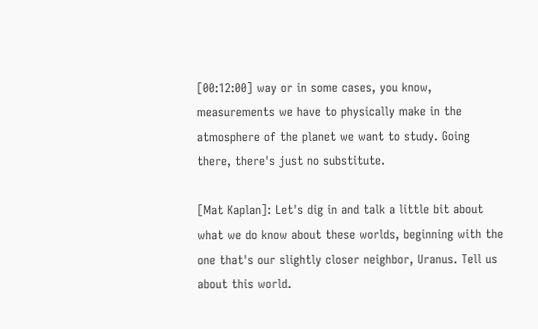[00:12:00] way or in some cases, you know, measurements we have to physically make in the atmosphere of the planet we want to study. Going there, there's just no substitute.

[Mat Kaplan]: Let's dig in and talk a little bit about what we do know about these worlds, beginning with the one that's our slightly closer neighbor, Uranus. Tell us about this world.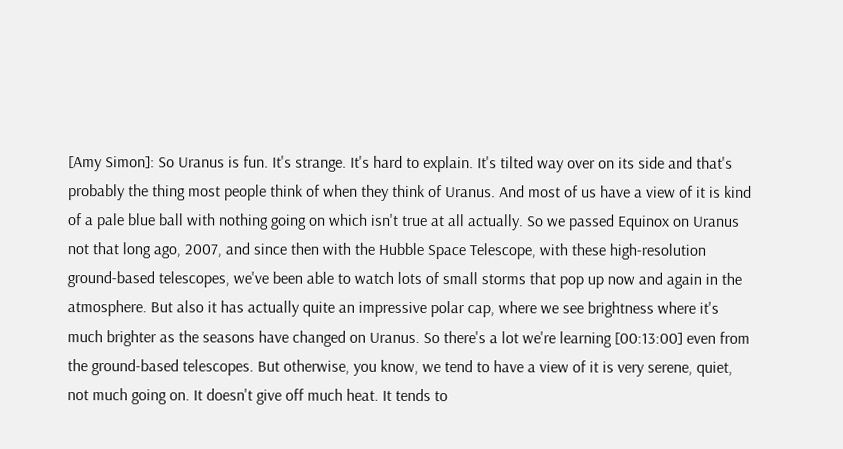[Amy Simon]: So Uranus is fun. It's strange. It's hard to explain. It's tilted way over on its side and that's probably the thing most people think of when they think of Uranus. And most of us have a view of it is kind of a pale blue ball with nothing going on which isn't true at all actually. So we passed Equinox on Uranus not that long ago, 2007, and since then with the Hubble Space Telescope, with these high-resolution ground-based telescopes, we've been able to watch lots of small storms that pop up now and again in the atmosphere. But also it has actually quite an impressive polar cap, where we see brightness where it's much brighter as the seasons have changed on Uranus. So there's a lot we're learning [00:13:00] even from the ground-based telescopes. But otherwise, you know, we tend to have a view of it is very serene, quiet, not much going on. It doesn't give off much heat. It tends to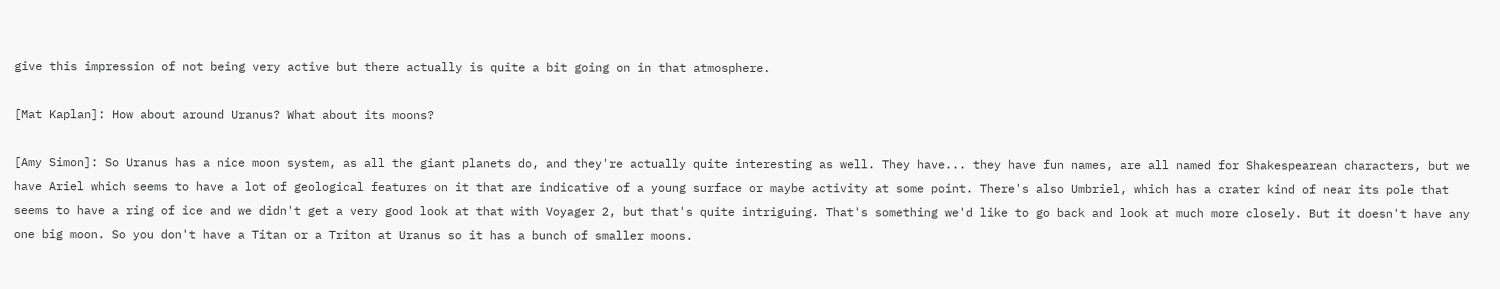give this impression of not being very active but there actually is quite a bit going on in that atmosphere.

[Mat Kaplan]: How about around Uranus? What about its moons?

[Amy Simon]: So Uranus has a nice moon system, as all the giant planets do, and they're actually quite interesting as well. They have... they have fun names, are all named for Shakespearean characters, but we have Ariel which seems to have a lot of geological features on it that are indicative of a young surface or maybe activity at some point. There's also Umbriel, which has a crater kind of near its pole that seems to have a ring of ice and we didn't get a very good look at that with Voyager 2, but that's quite intriguing. That's something we'd like to go back and look at much more closely. But it doesn't have any one big moon. So you don't have a Titan or a Triton at Uranus so it has a bunch of smaller moons.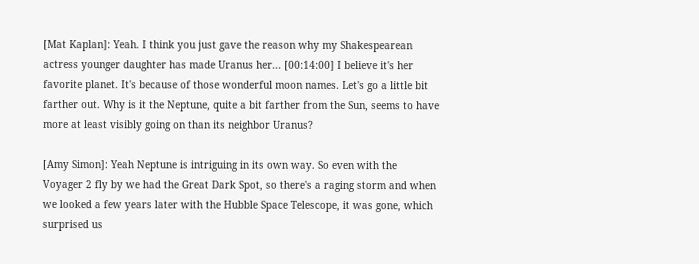[Mat Kaplan]: Yeah. I think you just gave the reason why my Shakespearean actress younger daughter has made Uranus her... [00:14:00] I believe it's her favorite planet. It's because of those wonderful moon names. Let's go a little bit farther out. Why is it the Neptune, quite a bit farther from the Sun, seems to have more at least visibly going on than its neighbor Uranus?

[Amy Simon]: Yeah Neptune is intriguing in its own way. So even with the Voyager 2 fly by we had the Great Dark Spot, so there's a raging storm and when we looked a few years later with the Hubble Space Telescope, it was gone, which surprised us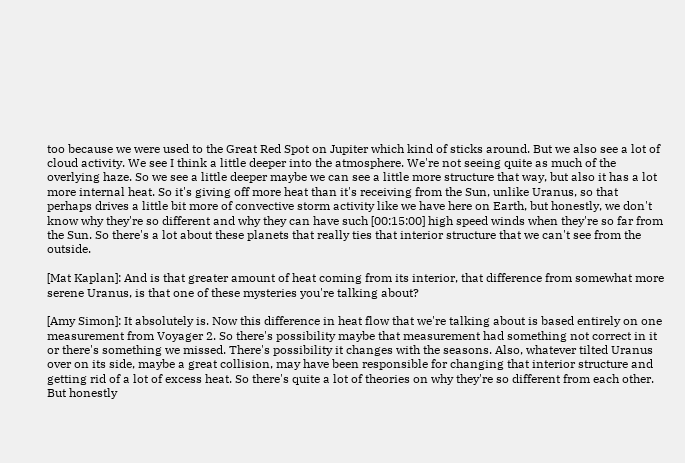too because we were used to the Great Red Spot on Jupiter which kind of sticks around. But we also see a lot of cloud activity. We see I think a little deeper into the atmosphere. We're not seeing quite as much of the overlying haze. So we see a little deeper maybe we can see a little more structure that way, but also it has a lot more internal heat. So it's giving off more heat than it's receiving from the Sun, unlike Uranus, so that perhaps drives a little bit more of convective storm activity like we have here on Earth, but honestly, we don't know why they're so different and why they can have such [00:15:00] high speed winds when they're so far from the Sun. So there's a lot about these planets that really ties that interior structure that we can't see from the outside.

[Mat Kaplan]: And is that greater amount of heat coming from its interior, that difference from somewhat more serene Uranus, is that one of these mysteries you're talking about?

[Amy Simon]: It absolutely is. Now this difference in heat flow that we're talking about is based entirely on one measurement from Voyager 2. So there's possibility maybe that measurement had something not correct in it or there's something we missed. There's possibility it changes with the seasons. Also, whatever tilted Uranus over on its side, maybe a great collision, may have been responsible for changing that interior structure and getting rid of a lot of excess heat. So there's quite a lot of theories on why they're so different from each other. But honestly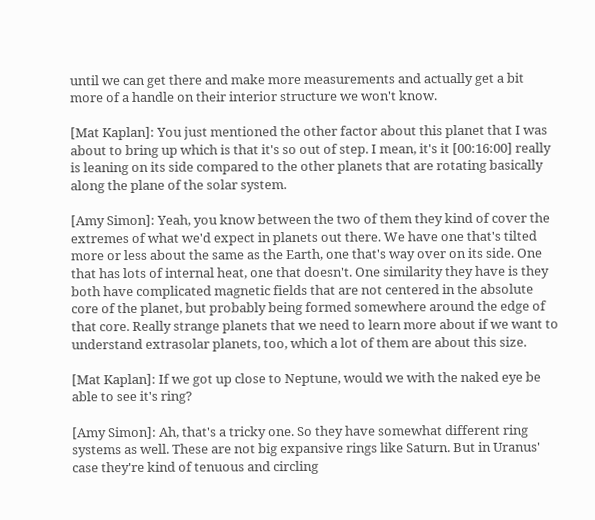until we can get there and make more measurements and actually get a bit more of a handle on their interior structure we won't know.

[Mat Kaplan]: You just mentioned the other factor about this planet that I was about to bring up which is that it's so out of step. I mean, it's it [00:16:00] really is leaning on its side compared to the other planets that are rotating basically along the plane of the solar system.

[Amy Simon]: Yeah, you know between the two of them they kind of cover the extremes of what we'd expect in planets out there. We have one that's tilted more or less about the same as the Earth, one that's way over on its side. One that has lots of internal heat, one that doesn't. One similarity they have is they both have complicated magnetic fields that are not centered in the absolute core of the planet, but probably being formed somewhere around the edge of that core. Really strange planets that we need to learn more about if we want to understand extrasolar planets, too, which a lot of them are about this size.

[Mat Kaplan]: If we got up close to Neptune, would we with the naked eye be able to see it's ring?

[Amy Simon]: Ah, that's a tricky one. So they have somewhat different ring systems as well. These are not big expansive rings like Saturn. But in Uranus' case they're kind of tenuous and circling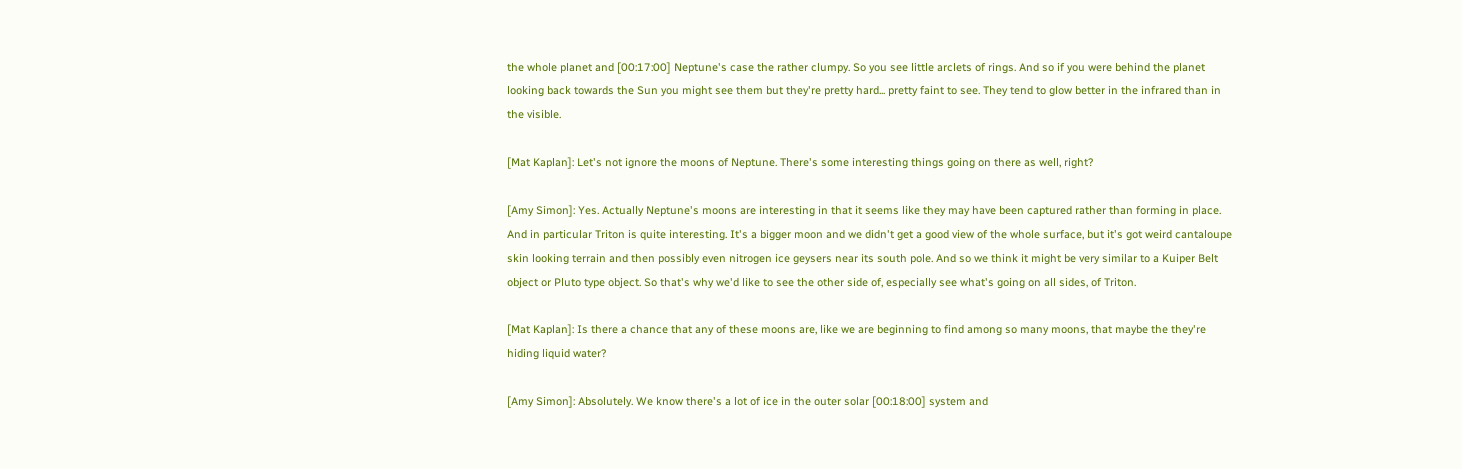the whole planet and [00:17:00] Neptune's case the rather clumpy. So you see little arclets of rings. And so if you were behind the planet looking back towards the Sun you might see them but they're pretty hard... pretty faint to see. They tend to glow better in the infrared than in the visible.

[Mat Kaplan]: Let's not ignore the moons of Neptune. There's some interesting things going on there as well, right?

[Amy Simon]: Yes. Actually Neptune's moons are interesting in that it seems like they may have been captured rather than forming in place. And in particular Triton is quite interesting. It's a bigger moon and we didn't get a good view of the whole surface, but it's got weird cantaloupe skin looking terrain and then possibly even nitrogen ice geysers near its south pole. And so we think it might be very similar to a Kuiper Belt object or Pluto type object. So that's why we'd like to see the other side of, especially see what's going on all sides, of Triton.

[Mat Kaplan]: Is there a chance that any of these moons are, like we are beginning to find among so many moons, that maybe the they're hiding liquid water?

[Amy Simon]: Absolutely. We know there's a lot of ice in the outer solar [00:18:00] system and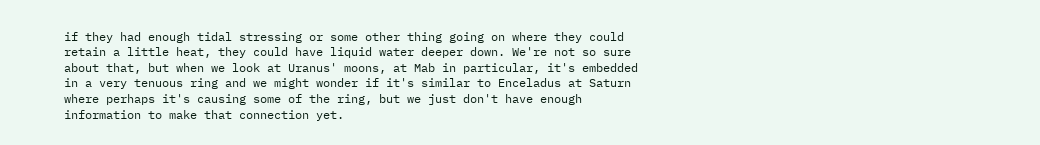if they had enough tidal stressing or some other thing going on where they could retain a little heat, they could have liquid water deeper down. We're not so sure about that, but when we look at Uranus' moons, at Mab in particular, it's embedded in a very tenuous ring and we might wonder if it's similar to Enceladus at Saturn where perhaps it's causing some of the ring, but we just don't have enough information to make that connection yet.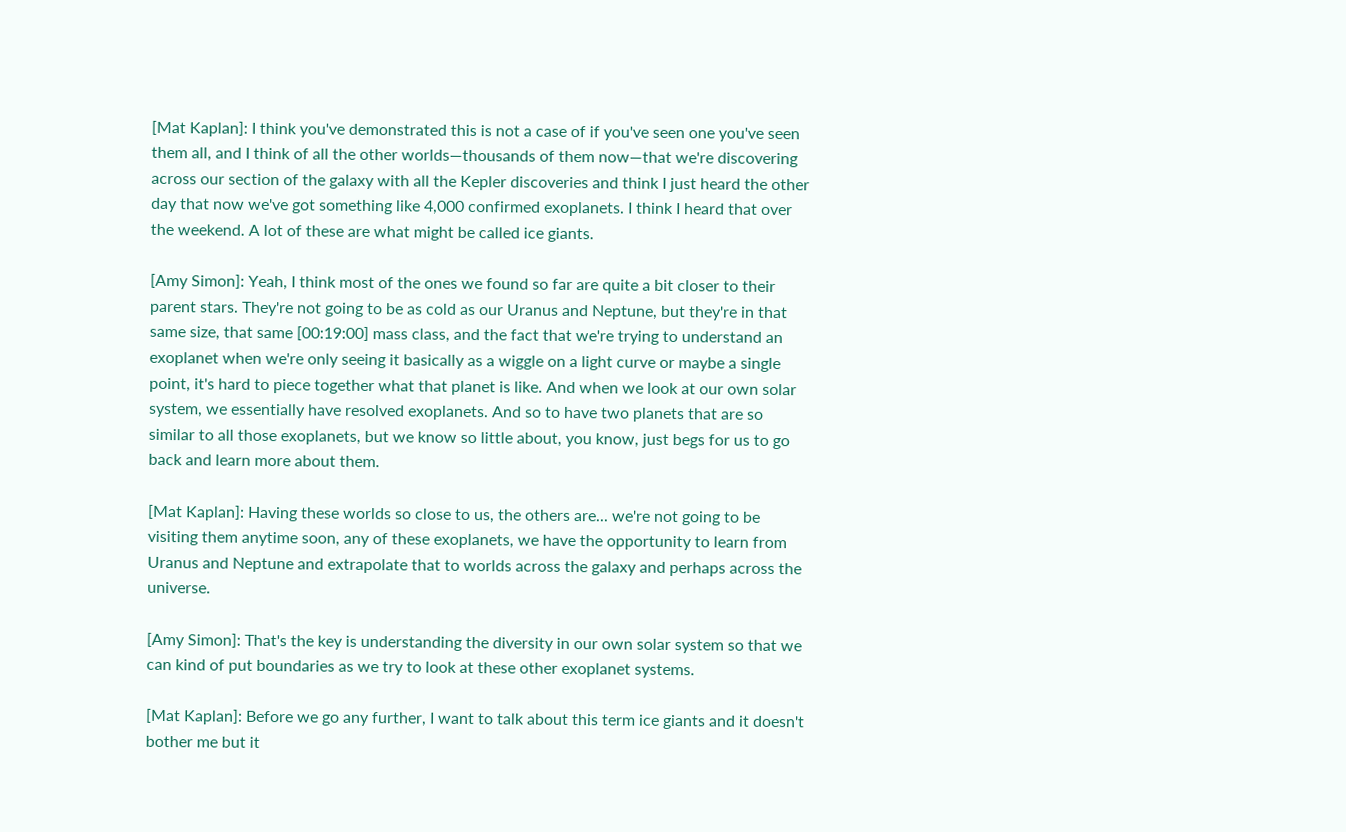[Mat Kaplan]: I think you've demonstrated this is not a case of if you've seen one you've seen them all, and I think of all the other worlds—thousands of them now—that we're discovering across our section of the galaxy with all the Kepler discoveries and think I just heard the other day that now we've got something like 4,000 confirmed exoplanets. I think I heard that over the weekend. A lot of these are what might be called ice giants.

[Amy Simon]: Yeah, I think most of the ones we found so far are quite a bit closer to their parent stars. They're not going to be as cold as our Uranus and Neptune, but they're in that same size, that same [00:19:00] mass class, and the fact that we're trying to understand an exoplanet when we're only seeing it basically as a wiggle on a light curve or maybe a single point, it's hard to piece together what that planet is like. And when we look at our own solar system, we essentially have resolved exoplanets. And so to have two planets that are so similar to all those exoplanets, but we know so little about, you know, just begs for us to go back and learn more about them.

[Mat Kaplan]: Having these worlds so close to us, the others are... we're not going to be visiting them anytime soon, any of these exoplanets, we have the opportunity to learn from Uranus and Neptune and extrapolate that to worlds across the galaxy and perhaps across the universe.

[Amy Simon]: That's the key is understanding the diversity in our own solar system so that we can kind of put boundaries as we try to look at these other exoplanet systems.

[Mat Kaplan]: Before we go any further, I want to talk about this term ice giants and it doesn't bother me but it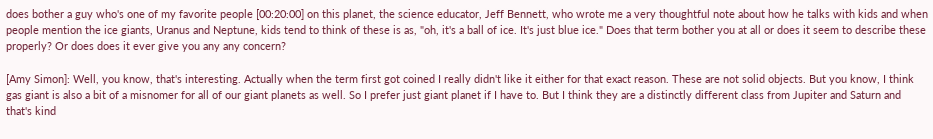does bother a guy who's one of my favorite people [00:20:00] on this planet, the science educator, Jeff Bennett, who wrote me a very thoughtful note about how he talks with kids and when people mention the ice giants, Uranus and Neptune, kids tend to think of these is as, "oh, it's a ball of ice. It's just blue ice." Does that term bother you at all or does it seem to describe these properly? Or does does it ever give you any any concern?

[Amy Simon]: Well, you know, that's interesting. Actually when the term first got coined I really didn't like it either for that exact reason. These are not solid objects. But you know, I think gas giant is also a bit of a misnomer for all of our giant planets as well. So I prefer just giant planet if I have to. But I think they are a distinctly different class from Jupiter and Saturn and that's kind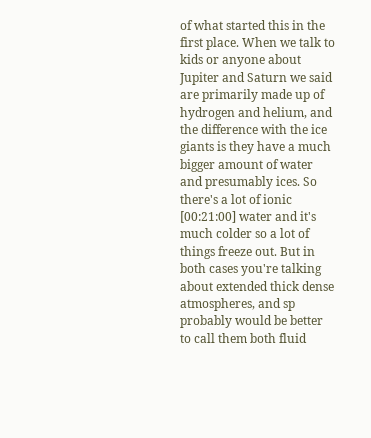of what started this in the first place. When we talk to kids or anyone about Jupiter and Saturn we said are primarily made up of hydrogen and helium, and the difference with the ice giants is they have a much bigger amount of water and presumably ices. So there's a lot of ionic [00:21:00] water and it's much colder so a lot of things freeze out. But in both cases you're talking about extended thick dense atmospheres, and sp probably would be better to call them both fluid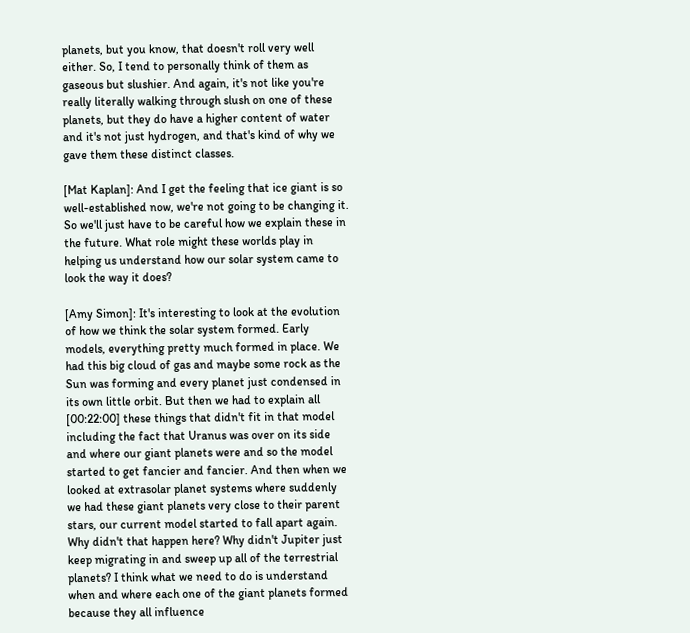planets, but you know, that doesn't roll very well either. So, I tend to personally think of them as gaseous but slushier. And again, it's not like you're really literally walking through slush on one of these planets, but they do have a higher content of water and it's not just hydrogen, and that's kind of why we gave them these distinct classes.

[Mat Kaplan]: And I get the feeling that ice giant is so well-established now, we're not going to be changing it. So we'll just have to be careful how we explain these in the future. What role might these worlds play in helping us understand how our solar system came to look the way it does?

[Amy Simon]: It's interesting to look at the evolution of how we think the solar system formed. Early models, everything pretty much formed in place. We had this big cloud of gas and maybe some rock as the Sun was forming and every planet just condensed in its own little orbit. But then we had to explain all [00:22:00] these things that didn't fit in that model including the fact that Uranus was over on its side and where our giant planets were and so the model started to get fancier and fancier. And then when we looked at extrasolar planet systems where suddenly we had these giant planets very close to their parent stars, our current model started to fall apart again. Why didn't that happen here? Why didn't Jupiter just keep migrating in and sweep up all of the terrestrial planets? I think what we need to do is understand when and where each one of the giant planets formed because they all influence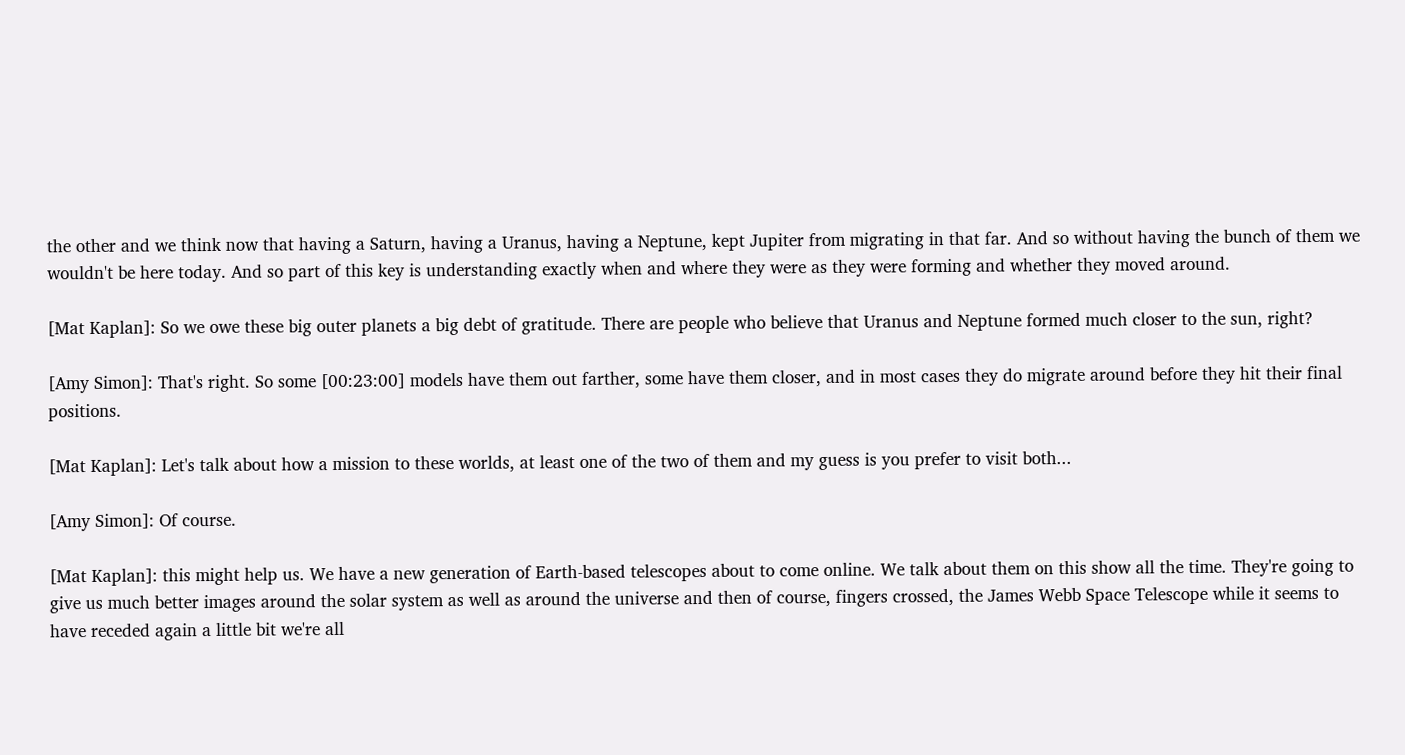the other and we think now that having a Saturn, having a Uranus, having a Neptune, kept Jupiter from migrating in that far. And so without having the bunch of them we wouldn't be here today. And so part of this key is understanding exactly when and where they were as they were forming and whether they moved around.

[Mat Kaplan]: So we owe these big outer planets a big debt of gratitude. There are people who believe that Uranus and Neptune formed much closer to the sun, right?

[Amy Simon]: That's right. So some [00:23:00] models have them out farther, some have them closer, and in most cases they do migrate around before they hit their final positions.

[Mat Kaplan]: Let's talk about how a mission to these worlds, at least one of the two of them and my guess is you prefer to visit both...

[Amy Simon]: Of course.

[Mat Kaplan]: this might help us. We have a new generation of Earth-based telescopes about to come online. We talk about them on this show all the time. They're going to give us much better images around the solar system as well as around the universe and then of course, fingers crossed, the James Webb Space Telescope while it seems to have receded again a little bit we're all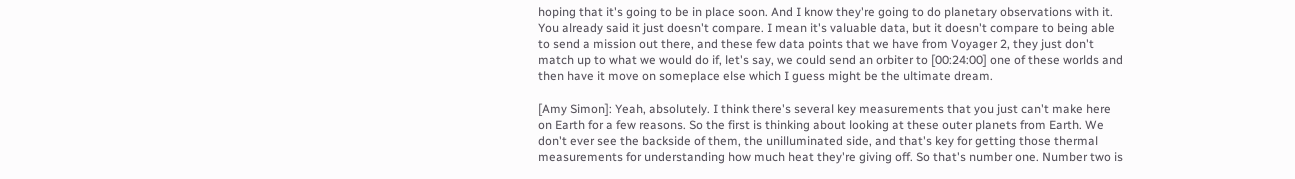hoping that it's going to be in place soon. And I know they're going to do planetary observations with it. You already said it just doesn't compare. I mean it's valuable data, but it doesn't compare to being able to send a mission out there, and these few data points that we have from Voyager 2, they just don't match up to what we would do if, let's say, we could send an orbiter to [00:24:00] one of these worlds and then have it move on someplace else which I guess might be the ultimate dream.

[Amy Simon]: Yeah, absolutely. I think there's several key measurements that you just can't make here on Earth for a few reasons. So the first is thinking about looking at these outer planets from Earth. We don't ever see the backside of them, the unilluminated side, and that's key for getting those thermal measurements for understanding how much heat they're giving off. So that's number one. Number two is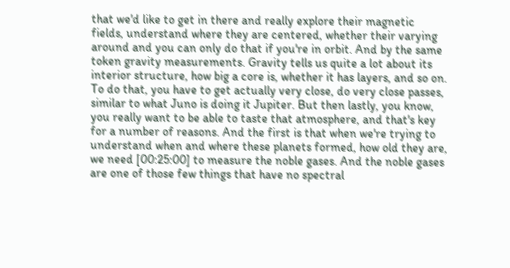that we'd like to get in there and really explore their magnetic fields, understand where they are centered, whether their varying around and you can only do that if you're in orbit. And by the same token gravity measurements. Gravity tells us quite a lot about its interior structure, how big a core is, whether it has layers, and so on. To do that, you have to get actually very close, do very close passes, similar to what Juno is doing it Jupiter. But then lastly, you know, you really want to be able to taste that atmosphere, and that's key for a number of reasons. And the first is that when we're trying to understand when and where these planets formed, how old they are, we need [00:25:00] to measure the noble gases. And the noble gases are one of those few things that have no spectral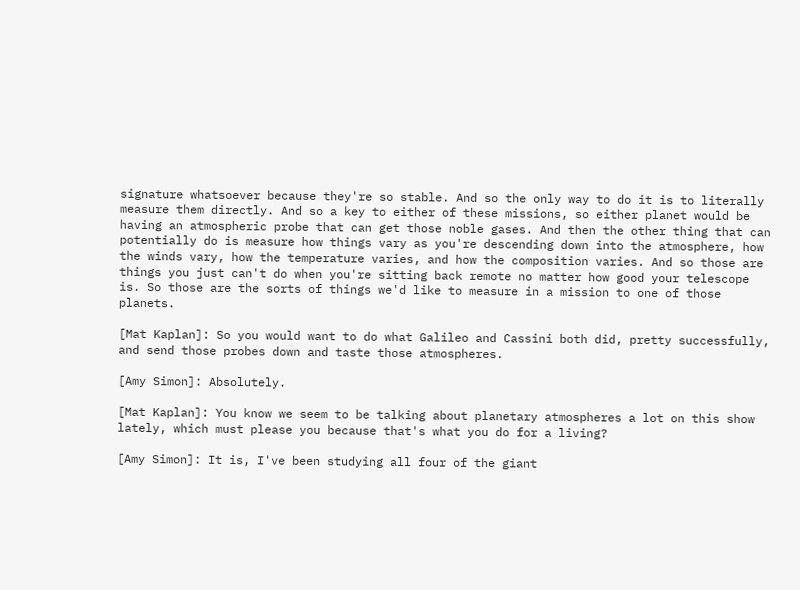signature whatsoever because they're so stable. And so the only way to do it is to literally measure them directly. And so a key to either of these missions, so either planet would be having an atmospheric probe that can get those noble gases. And then the other thing that can potentially do is measure how things vary as you're descending down into the atmosphere, how the winds vary, how the temperature varies, and how the composition varies. And so those are things you just can't do when you're sitting back remote no matter how good your telescope is. So those are the sorts of things we'd like to measure in a mission to one of those planets.

[Mat Kaplan]: So you would want to do what Galileo and Cassini both did, pretty successfully, and send those probes down and taste those atmospheres.

[Amy Simon]: Absolutely.

[Mat Kaplan]: You know we seem to be talking about planetary atmospheres a lot on this show lately, which must please you because that's what you do for a living?

[Amy Simon]: It is, I've been studying all four of the giant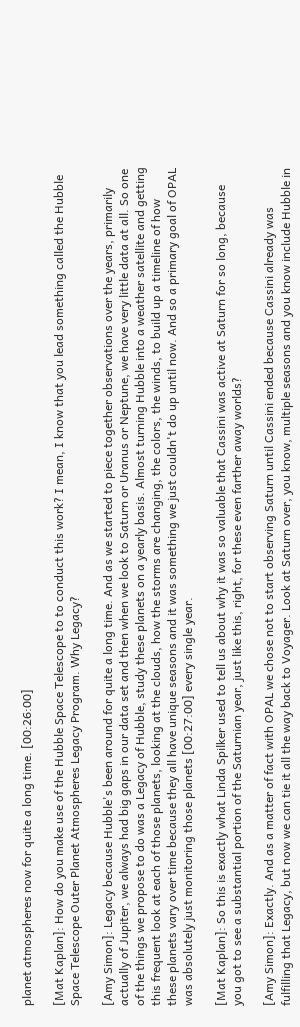planet atmospheres now for quite a long time. [00:26:00]

[Mat Kaplan]: How do you make use of the Hubble Space Telescope to to conduct this work? I mean, I know that you lead something called the Hubble Space Telescope Outer Planet Atmospheres Legacy Program. Why Legacy?

[Amy Simon]: Legacy because Hubble's been around for quite a long time. And as we started to piece together observations over the years, primarily actually of Jupiter, we always had big gaps in our data set and then when we look to Saturn or Uranus or Neptune, we have very little data at all. So one of the things we propose to do was a Legacy of Hubble, study these planets on a yearly basis. Almost turning Hubble into a weather satellite and getting this frequent look at each of those planets, looking at the clouds, how the storms are changing, the colors, the winds, to build up a timeline of how these planets vary over time because they all have unique seasons and it was something we just couldn't do up until now. And so a primary goal of OPAL was absolutely just monitoring those planets [00:27:00] every single year.

[Mat Kaplan]: So this is exactly what Linda Spilker used to tell us about why it was so valuable that Cassini was active at Saturn for so long, because you got to see a substantial portion of the Saturnian year, just like this, right, for these even farther away worlds?

[Amy Simon]: Exactly. And as a matter of fact with OPAL we chose not to start observing Saturn until Cassini ended because Cassini already was fulfilling that Legacy, but now we can tie it all the way back to Voyager. Look at Saturn over, you know, multiple seasons and you know include Hubble in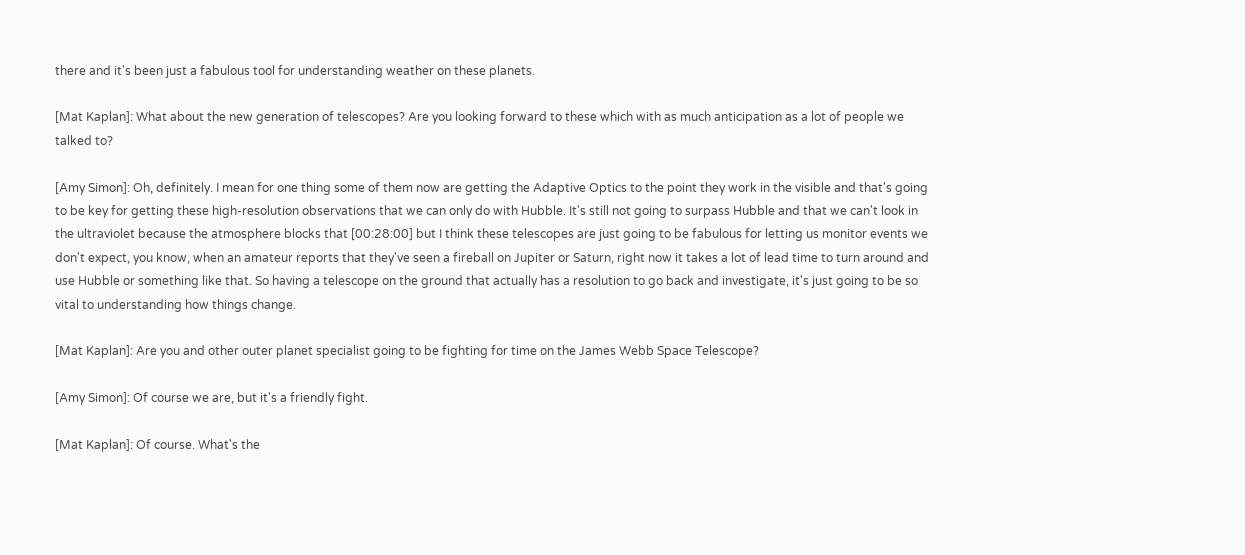there and it's been just a fabulous tool for understanding weather on these planets.

[Mat Kaplan]: What about the new generation of telescopes? Are you looking forward to these which with as much anticipation as a lot of people we talked to?

[Amy Simon]: Oh, definitely. I mean for one thing some of them now are getting the Adaptive Optics to the point they work in the visible and that's going to be key for getting these high-resolution observations that we can only do with Hubble. It's still not going to surpass Hubble and that we can't look in the ultraviolet because the atmosphere blocks that [00:28:00] but I think these telescopes are just going to be fabulous for letting us monitor events we don't expect, you know, when an amateur reports that they've seen a fireball on Jupiter or Saturn, right now it takes a lot of lead time to turn around and use Hubble or something like that. So having a telescope on the ground that actually has a resolution to go back and investigate, it's just going to be so vital to understanding how things change.

[Mat Kaplan]: Are you and other outer planet specialist going to be fighting for time on the James Webb Space Telescope?

[Amy Simon]: Of course we are, but it's a friendly fight.

[Mat Kaplan]: Of course. What's the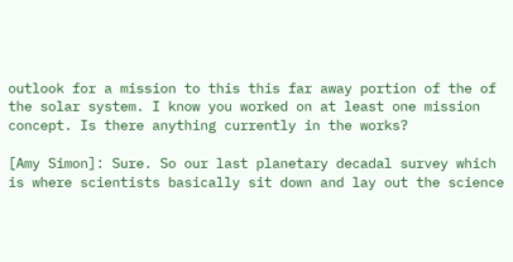outlook for a mission to this this far away portion of the of the solar system. I know you worked on at least one mission concept. Is there anything currently in the works?

[Amy Simon]: Sure. So our last planetary decadal survey which is where scientists basically sit down and lay out the science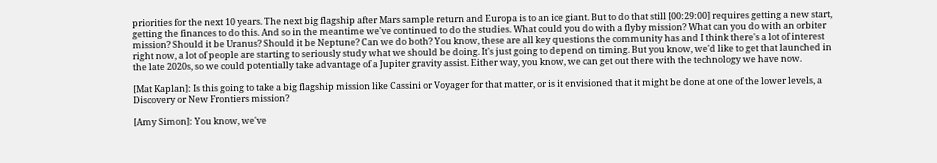priorities for the next 10 years. The next big flagship after Mars sample return and Europa is to an ice giant. But to do that still [00:29:00] requires getting a new start, getting the finances to do this. And so in the meantime we've continued to do the studies. What could you do with a flyby mission? What can you do with an orbiter mission? Should it be Uranus? Should it be Neptune? Can we do both? You know, these are all key questions the community has and I think there's a lot of interest right now, a lot of people are starting to seriously study what we should be doing. It's just going to depend on timing. But you know, we'd like to get that launched in the late 2020s, so we could potentially take advantage of a Jupiter gravity assist. Either way, you know, we can get out there with the technology we have now.

[Mat Kaplan]: Is this going to take a big flagship mission like Cassini or Voyager for that matter, or is it envisioned that it might be done at one of the lower levels, a Discovery or New Frontiers mission?

[Amy Simon]: You know, we've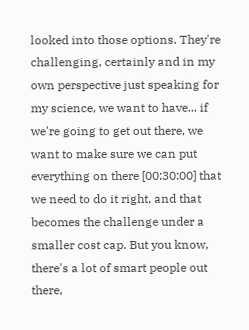looked into those options. They're challenging, certainly and in my own perspective just speaking for my science, we want to have... if we're going to get out there, we want to make sure we can put everything on there [00:30:00] that we need to do it right, and that becomes the challenge under a smaller cost cap. But you know, there's a lot of smart people out there,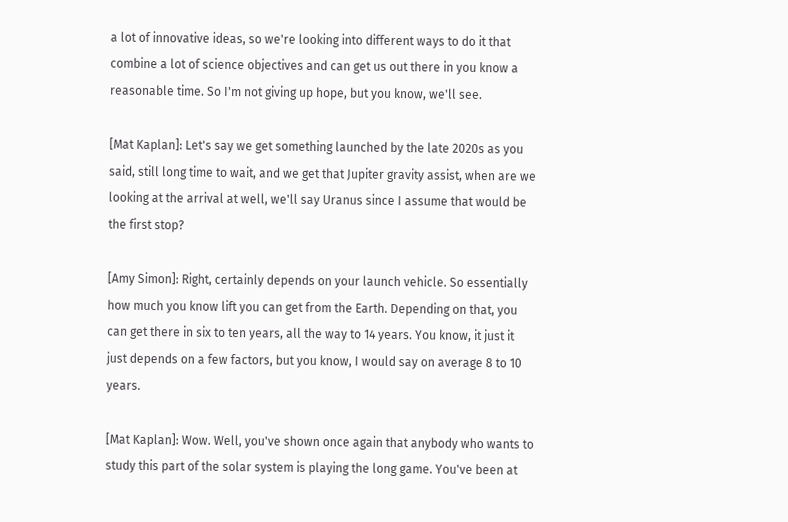a lot of innovative ideas, so we're looking into different ways to do it that combine a lot of science objectives and can get us out there in you know a reasonable time. So I'm not giving up hope, but you know, we'll see.

[Mat Kaplan]: Let's say we get something launched by the late 2020s as you said, still long time to wait, and we get that Jupiter gravity assist, when are we looking at the arrival at well, we'll say Uranus since I assume that would be the first stop?

[Amy Simon]: Right, certainly depends on your launch vehicle. So essentially how much you know lift you can get from the Earth. Depending on that, you can get there in six to ten years, all the way to 14 years. You know, it just it just depends on a few factors, but you know, I would say on average 8 to 10 years.

[Mat Kaplan]: Wow. Well, you've shown once again that anybody who wants to study this part of the solar system is playing the long game. You've been at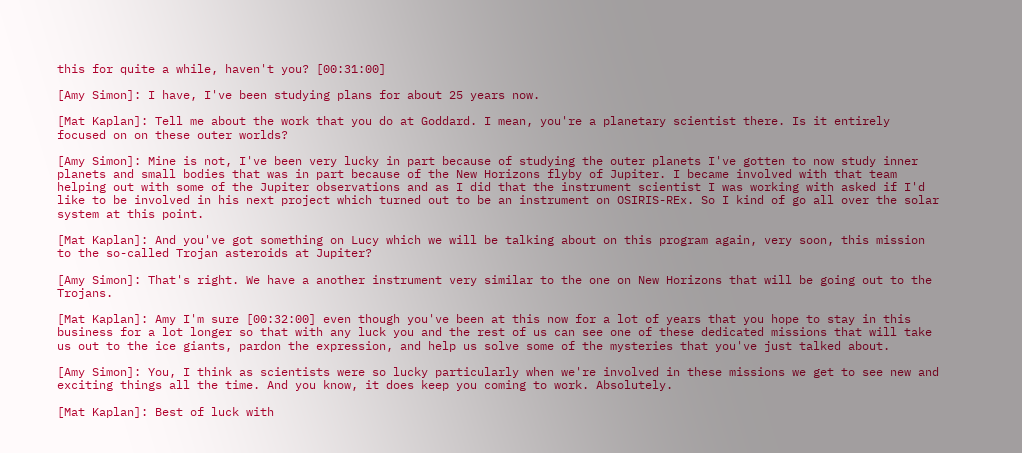this for quite a while, haven't you? [00:31:00]

[Amy Simon]: I have, I've been studying plans for about 25 years now.

[Mat Kaplan]: Tell me about the work that you do at Goddard. I mean, you're a planetary scientist there. Is it entirely focused on on these outer worlds?

[Amy Simon]: Mine is not, I've been very lucky in part because of studying the outer planets I've gotten to now study inner planets and small bodies that was in part because of the New Horizons flyby of Jupiter. I became involved with that team helping out with some of the Jupiter observations and as I did that the instrument scientist I was working with asked if I'd like to be involved in his next project which turned out to be an instrument on OSIRIS-REx. So I kind of go all over the solar system at this point.

[Mat Kaplan]: And you've got something on Lucy which we will be talking about on this program again, very soon, this mission to the so-called Trojan asteroids at Jupiter?

[Amy Simon]: That's right. We have a another instrument very similar to the one on New Horizons that will be going out to the Trojans.

[Mat Kaplan]: Amy I'm sure [00:32:00] even though you've been at this now for a lot of years that you hope to stay in this business for a lot longer so that with any luck you and the rest of us can see one of these dedicated missions that will take us out to the ice giants, pardon the expression, and help us solve some of the mysteries that you've just talked about.

[Amy Simon]: You, I think as scientists were so lucky particularly when we're involved in these missions we get to see new and exciting things all the time. And you know, it does keep you coming to work. Absolutely.

[Mat Kaplan]: Best of luck with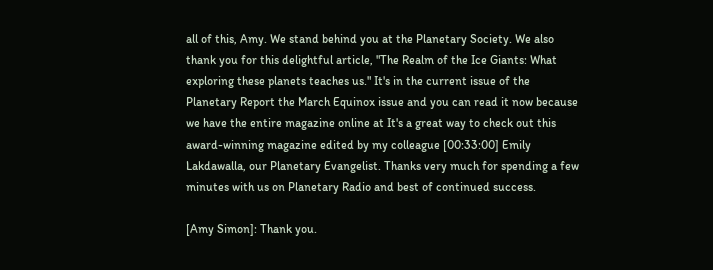all of this, Amy. We stand behind you at the Planetary Society. We also thank you for this delightful article, "The Realm of the Ice Giants: What exploring these planets teaches us." It's in the current issue of the Planetary Report the March Equinox issue and you can read it now because we have the entire magazine online at It's a great way to check out this award-winning magazine edited by my colleague [00:33:00] Emily Lakdawalla, our Planetary Evangelist. Thanks very much for spending a few minutes with us on Planetary Radio and best of continued success.

[Amy Simon]: Thank you.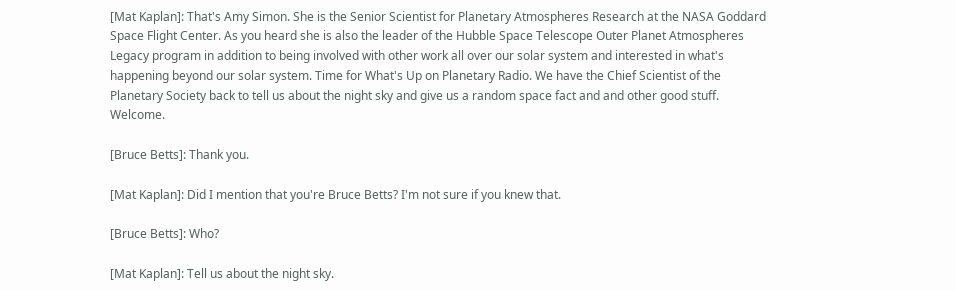[Mat Kaplan]: That's Amy Simon. She is the Senior Scientist for Planetary Atmospheres Research at the NASA Goddard Space Flight Center. As you heard she is also the leader of the Hubble Space Telescope Outer Planet Atmospheres Legacy program in addition to being involved with other work all over our solar system and interested in what's happening beyond our solar system. Time for What's Up on Planetary Radio. We have the Chief Scientist of the Planetary Society back to tell us about the night sky and give us a random space fact and and other good stuff. Welcome.

[Bruce Betts]: Thank you.

[Mat Kaplan]: Did I mention that you're Bruce Betts? I'm not sure if you knew that.

[Bruce Betts]: Who?

[Mat Kaplan]: Tell us about the night sky.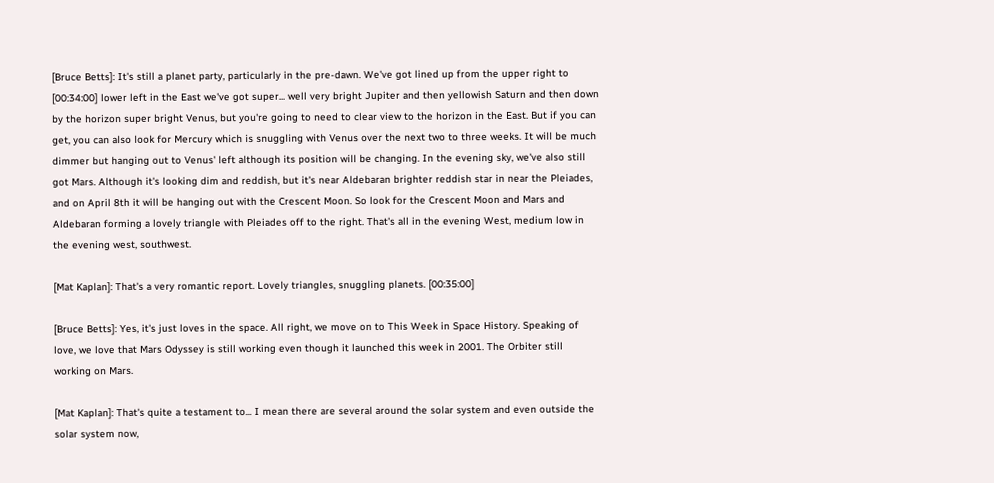[Bruce Betts]: It's still a planet party, particularly in the pre-dawn. We've got lined up from the upper right to [00:34:00] lower left in the East we've got super... well very bright Jupiter and then yellowish Saturn and then down by the horizon super bright Venus, but you're going to need to clear view to the horizon in the East. But if you can get, you can also look for Mercury which is snuggling with Venus over the next two to three weeks. It will be much dimmer but hanging out to Venus' left although its position will be changing. In the evening sky, we've also still got Mars. Although it's looking dim and reddish, but it's near Aldebaran brighter reddish star in near the Pleiades, and on April 8th it will be hanging out with the Crescent Moon. So look for the Crescent Moon and Mars and Aldebaran forming a lovely triangle with Pleiades off to the right. That's all in the evening West, medium low in the evening west, southwest.

[Mat Kaplan]: That's a very romantic report. Lovely triangles, snuggling planets. [00:35:00]

[Bruce Betts]: Yes, it's just loves in the space. All right, we move on to This Week in Space History. Speaking of love, we love that Mars Odyssey is still working even though it launched this week in 2001. The Orbiter still working on Mars.

[Mat Kaplan]: That's quite a testament to... I mean there are several around the solar system and even outside the solar system now,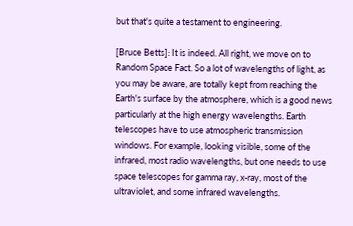but that's quite a testament to engineering.

[Bruce Betts]: It is indeed. All right, we move on to Random Space Fact. So a lot of wavelengths of light, as you may be aware, are totally kept from reaching the Earth's surface by the atmosphere, which is a good news particularly at the high energy wavelengths. Earth telescopes have to use atmospheric transmission windows. For example, looking visible, some of the infrared, most radio wavelengths, but one needs to use space telescopes for gamma ray, x-ray, most of the ultraviolet, and some infrared wavelengths.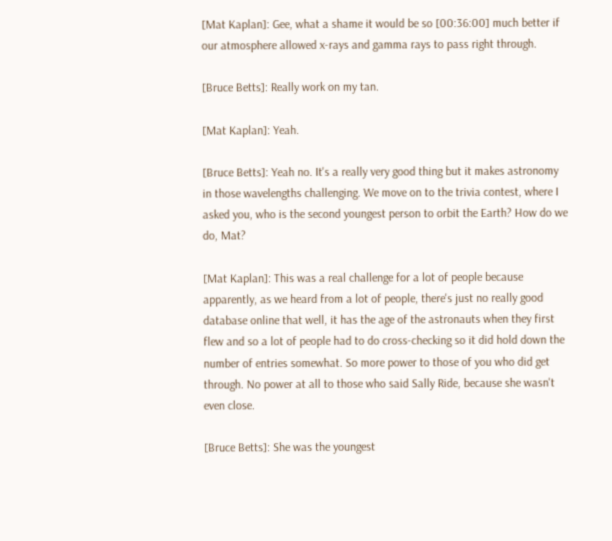[Mat Kaplan]: Gee, what a shame it would be so [00:36:00] much better if our atmosphere allowed x-rays and gamma rays to pass right through.

[Bruce Betts]: Really work on my tan.

[Mat Kaplan]: Yeah.

[Bruce Betts]: Yeah no. It's a really very good thing but it makes astronomy in those wavelengths challenging. We move on to the trivia contest, where I asked you, who is the second youngest person to orbit the Earth? How do we do, Mat?

[Mat Kaplan]: This was a real challenge for a lot of people because apparently, as we heard from a lot of people, there's just no really good database online that well, it has the age of the astronauts when they first flew and so a lot of people had to do cross-checking so it did hold down the number of entries somewhat. So more power to those of you who did get through. No power at all to those who said Sally Ride, because she wasn't even close.

[Bruce Betts]: She was the youngest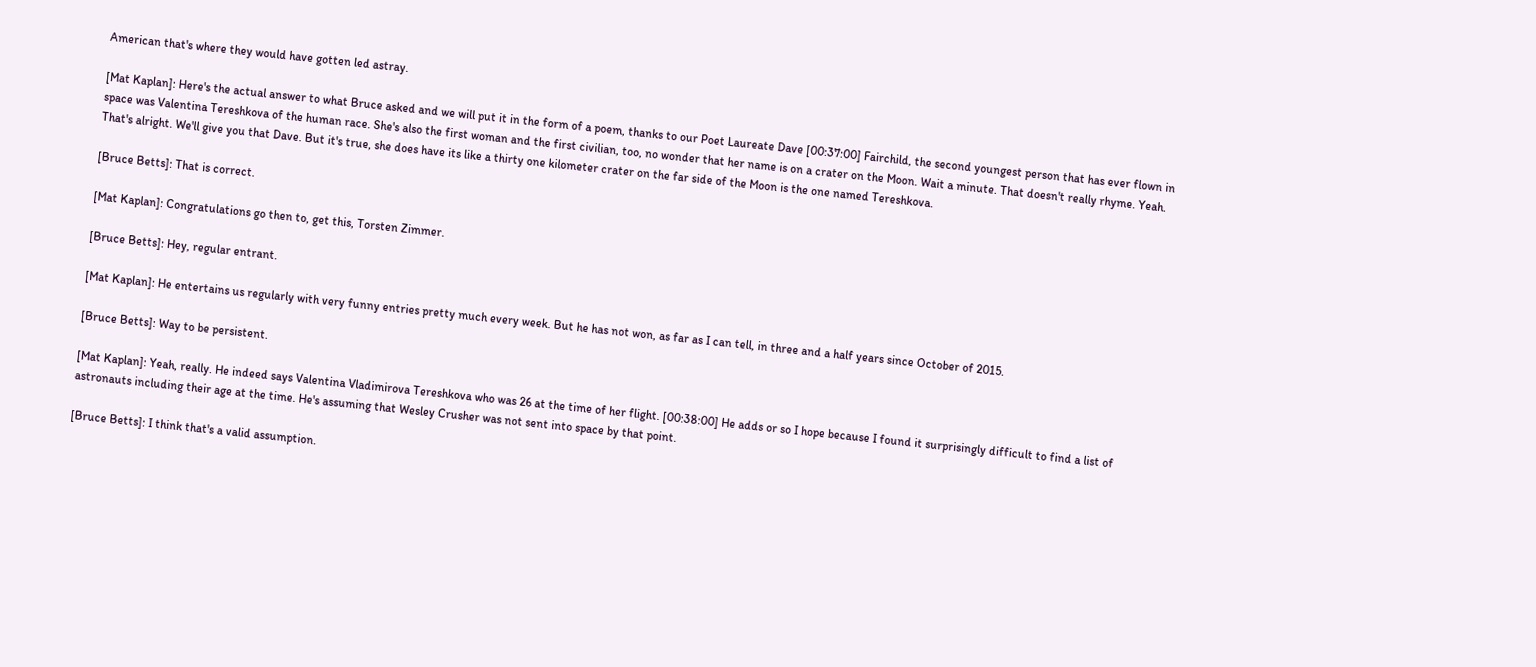American that's where they would have gotten led astray.

[Mat Kaplan]: Here's the actual answer to what Bruce asked and we will put it in the form of a poem, thanks to our Poet Laureate Dave [00:37:00] Fairchild, the second youngest person that has ever flown in space was Valentina Tereshkova of the human race. She's also the first woman and the first civilian, too, no wonder that her name is on a crater on the Moon. Wait a minute. That doesn't really rhyme. Yeah. That's alright. We'll give you that Dave. But it's true, she does have its like a thirty one kilometer crater on the far side of the Moon is the one named Tereshkova.

[Bruce Betts]: That is correct.

[Mat Kaplan]: Congratulations go then to, get this, Torsten Zimmer.

[Bruce Betts]: Hey, regular entrant.

[Mat Kaplan]: He entertains us regularly with very funny entries pretty much every week. But he has not won, as far as I can tell, in three and a half years since October of 2015.

[Bruce Betts]: Way to be persistent.

[Mat Kaplan]: Yeah, really. He indeed says Valentina Vladimirova Tereshkova who was 26 at the time of her flight. [00:38:00] He adds or so I hope because I found it surprisingly difficult to find a list of astronauts including their age at the time. He's assuming that Wesley Crusher was not sent into space by that point.

[Bruce Betts]: I think that's a valid assumption.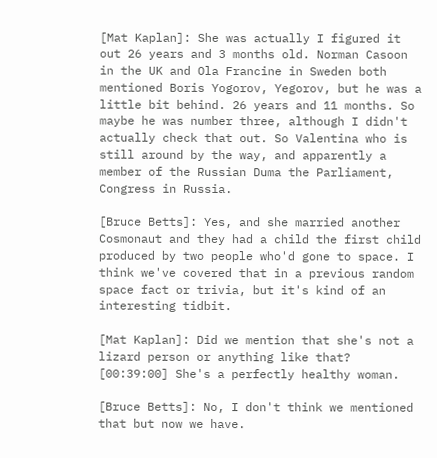[Mat Kaplan]: She was actually I figured it out 26 years and 3 months old. Norman Casoon in the UK and Ola Francine in Sweden both mentioned Boris Yogorov, Yegorov, but he was a little bit behind. 26 years and 11 months. So maybe he was number three, although I didn't actually check that out. So Valentina who is still around by the way, and apparently a member of the Russian Duma the Parliament, Congress in Russia.

[Bruce Betts]: Yes, and she married another Cosmonaut and they had a child the first child produced by two people who'd gone to space. I think we've covered that in a previous random space fact or trivia, but it's kind of an interesting tidbit.

[Mat Kaplan]: Did we mention that she's not a lizard person or anything like that? [00:39:00] She's a perfectly healthy woman.

[Bruce Betts]: No, I don't think we mentioned that but now we have.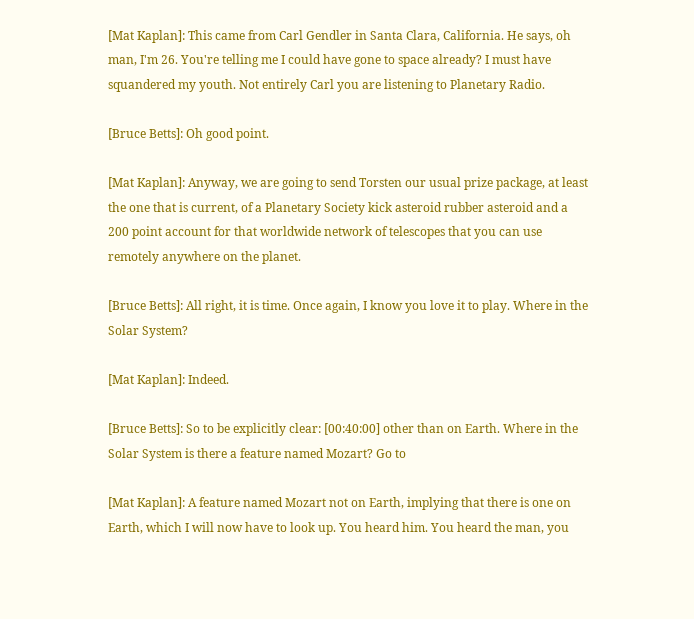[Mat Kaplan]: This came from Carl Gendler in Santa Clara, California. He says, oh man, I'm 26. You're telling me I could have gone to space already? I must have squandered my youth. Not entirely Carl you are listening to Planetary Radio.

[Bruce Betts]: Oh good point.

[Mat Kaplan]: Anyway, we are going to send Torsten our usual prize package, at least the one that is current, of a Planetary Society kick asteroid rubber asteroid and a 200 point account for that worldwide network of telescopes that you can use remotely anywhere on the planet.

[Bruce Betts]: All right, it is time. Once again, I know you love it to play. Where in the Solar System?

[Mat Kaplan]: Indeed.

[Bruce Betts]: So to be explicitly clear: [00:40:00] other than on Earth. Where in the Solar System is there a feature named Mozart? Go to

[Mat Kaplan]: A feature named Mozart not on Earth, implying that there is one on Earth, which I will now have to look up. You heard him. You heard the man, you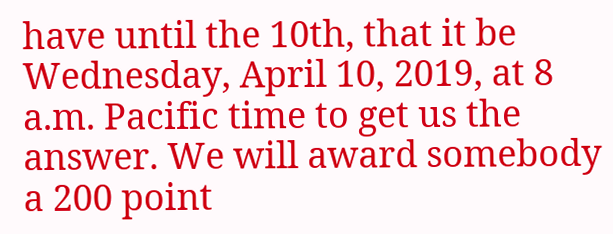have until the 10th, that it be Wednesday, April 10, 2019, at 8 a.m. Pacific time to get us the answer. We will award somebody a 200 point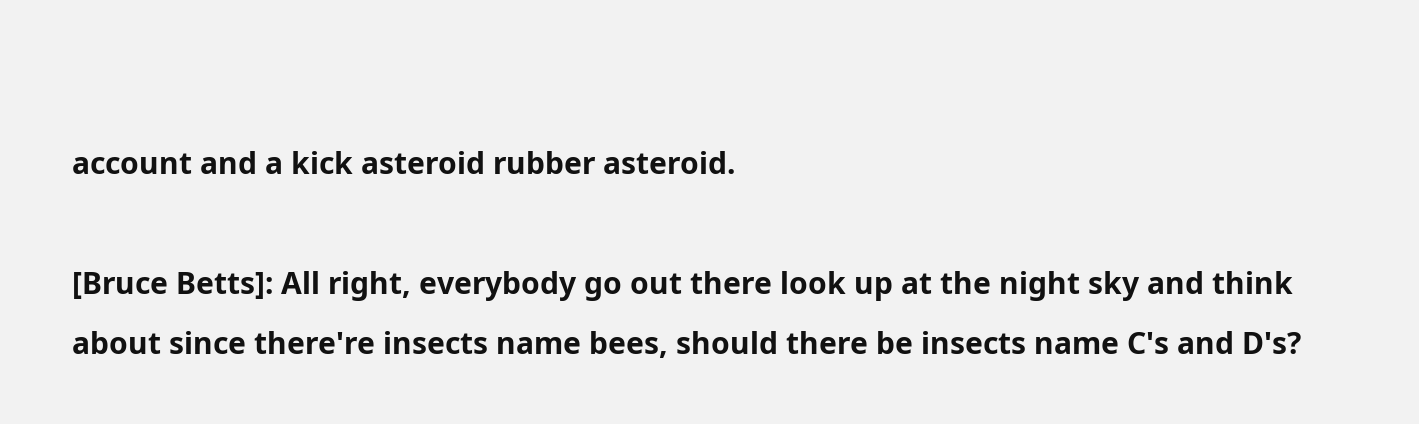account and a kick asteroid rubber asteroid.

[Bruce Betts]: All right, everybody go out there look up at the night sky and think about since there're insects name bees, should there be insects name C's and D's?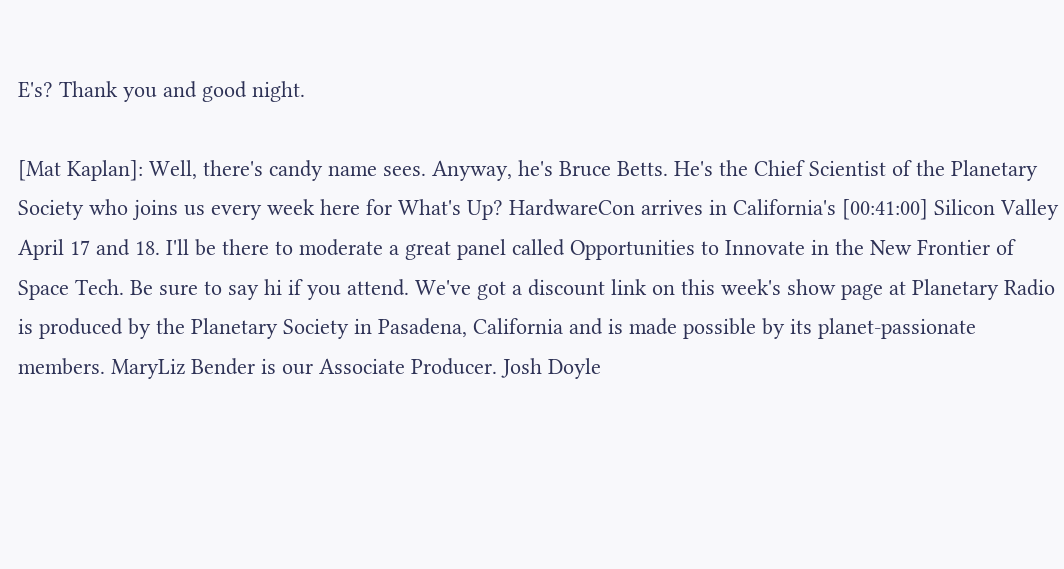E's? Thank you and good night.

[Mat Kaplan]: Well, there's candy name sees. Anyway, he's Bruce Betts. He's the Chief Scientist of the Planetary Society who joins us every week here for What's Up? HardwareCon arrives in California's [00:41:00] Silicon Valley April 17 and 18. I'll be there to moderate a great panel called Opportunities to Innovate in the New Frontier of Space Tech. Be sure to say hi if you attend. We've got a discount link on this week's show page at Planetary Radio is produced by the Planetary Society in Pasadena, California and is made possible by its planet-passionate members. MaryLiz Bender is our Associate Producer. Josh Doyle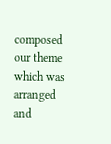composed our theme which was arranged and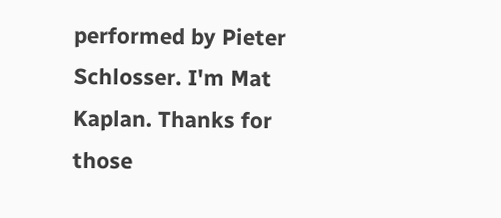performed by Pieter Schlosser. I'm Mat Kaplan. Thanks for those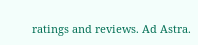ratings and reviews. Ad Astra.